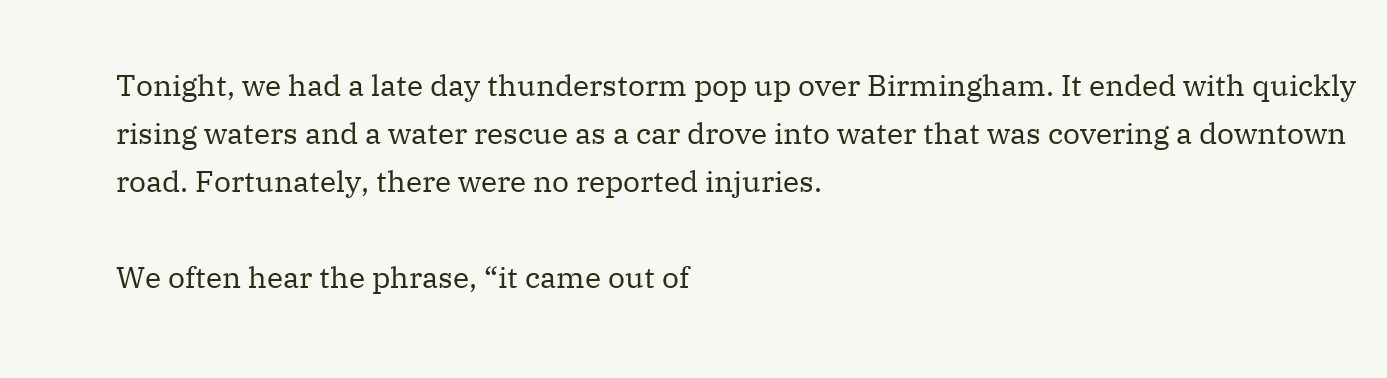Tonight, we had a late day thunderstorm pop up over Birmingham. It ended with quickly rising waters and a water rescue as a car drove into water that was covering a downtown road. Fortunately, there were no reported injuries.

We often hear the phrase, “it came out of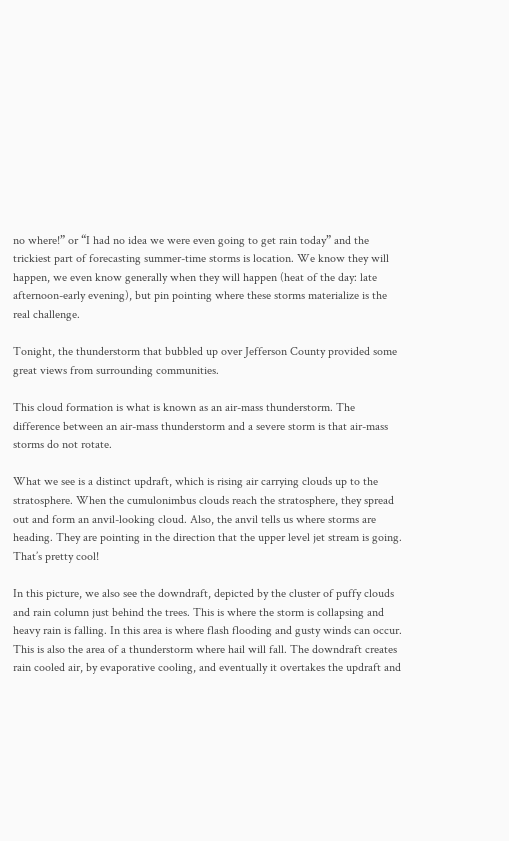no where!” or “I had no idea we were even going to get rain today” and the trickiest part of forecasting summer-time storms is location. We know they will happen, we even know generally when they will happen (heat of the day: late afternoon-early evening), but pin pointing where these storms materialize is the real challenge.

Tonight, the thunderstorm that bubbled up over Jefferson County provided some great views from surrounding communities.

This cloud formation is what is known as an air-mass thunderstorm. The difference between an air-mass thunderstorm and a severe storm is that air-mass storms do not rotate.

What we see is a distinct updraft, which is rising air carrying clouds up to the stratosphere. When the cumulonimbus clouds reach the stratosphere, they spread out and form an anvil-looking cloud. Also, the anvil tells us where storms are heading. They are pointing in the direction that the upper level jet stream is going. That’s pretty cool!

In this picture, we also see the downdraft, depicted by the cluster of puffy clouds and rain column just behind the trees. This is where the storm is collapsing and heavy rain is falling. In this area is where flash flooding and gusty winds can occur. This is also the area of a thunderstorm where hail will fall. The downdraft creates rain cooled air, by evaporative cooling, and eventually it overtakes the updraft and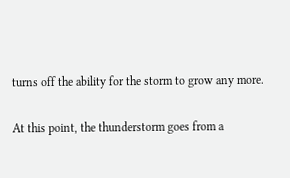turns off the ability for the storm to grow any more.

At this point, the thunderstorm goes from a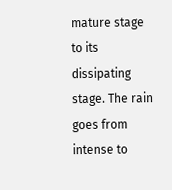mature stage to its dissipating stage. The rain goes from intense to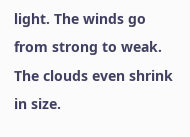light. The winds go from strong to weak. The clouds even shrink in size.